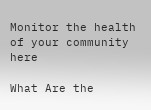Monitor the health of your community here

What Are the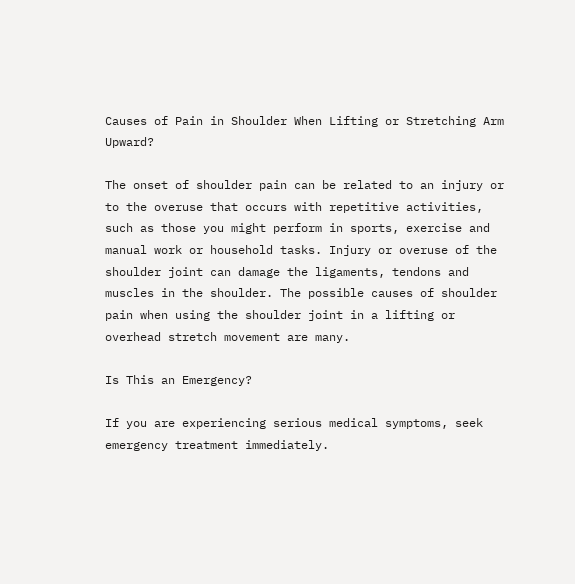Causes of Pain in Shoulder When Lifting or Stretching Arm Upward?

The onset of shoulder pain can be related to an injury or to the overuse that occurs with repetitive activities, such as those you might perform in sports, exercise and manual work or household tasks. Injury or overuse of the shoulder joint can damage the ligaments, tendons and muscles in the shoulder. The possible causes of shoulder pain when using the shoulder joint in a lifting or overhead stretch movement are many.

Is This an Emergency?

If you are experiencing serious medical symptoms, seek emergency treatment immediately.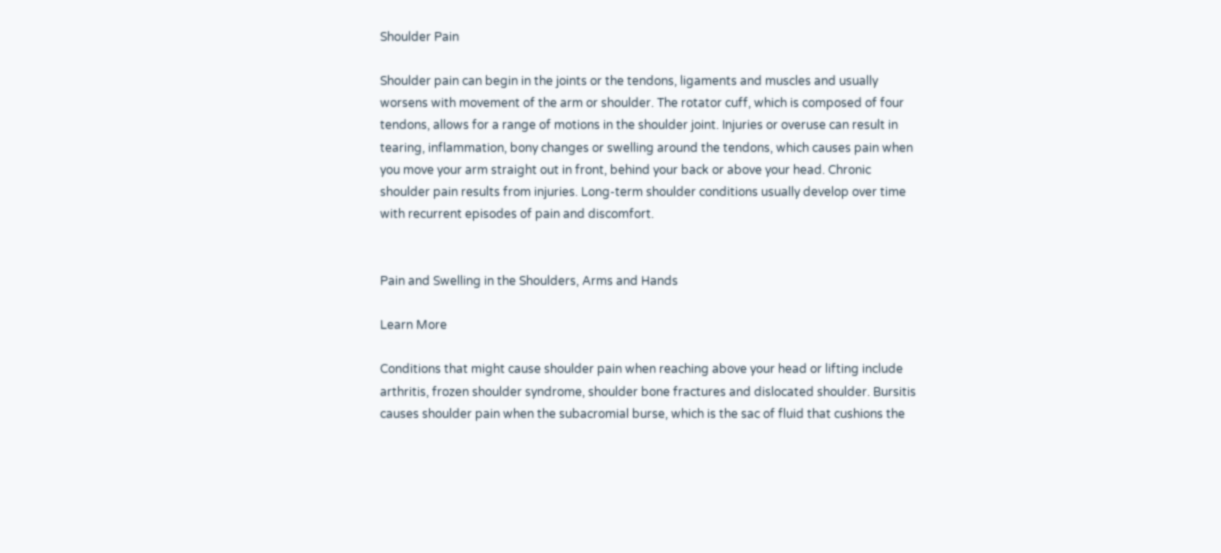Shoulder Pain

Shoulder pain can begin in the joints or the tendons, ligaments and muscles and usually worsens with movement of the arm or shoulder. The rotator cuff, which is composed of four tendons, allows for a range of motions in the shoulder joint. Injuries or overuse can result in tearing, inflammation, bony changes or swelling around the tendons, which causes pain when you move your arm straight out in front, behind your back or above your head. Chronic shoulder pain results from injuries. Long-term shoulder conditions usually develop over time with recurrent episodes of pain and discomfort.


Pain and Swelling in the Shoulders, Arms and Hands

Learn More

Conditions that might cause shoulder pain when reaching above your head or lifting include arthritis, frozen shoulder syndrome, shoulder bone fractures and dislocated shoulder. Bursitis causes shoulder pain when the subacromial burse, which is the sac of fluid that cushions the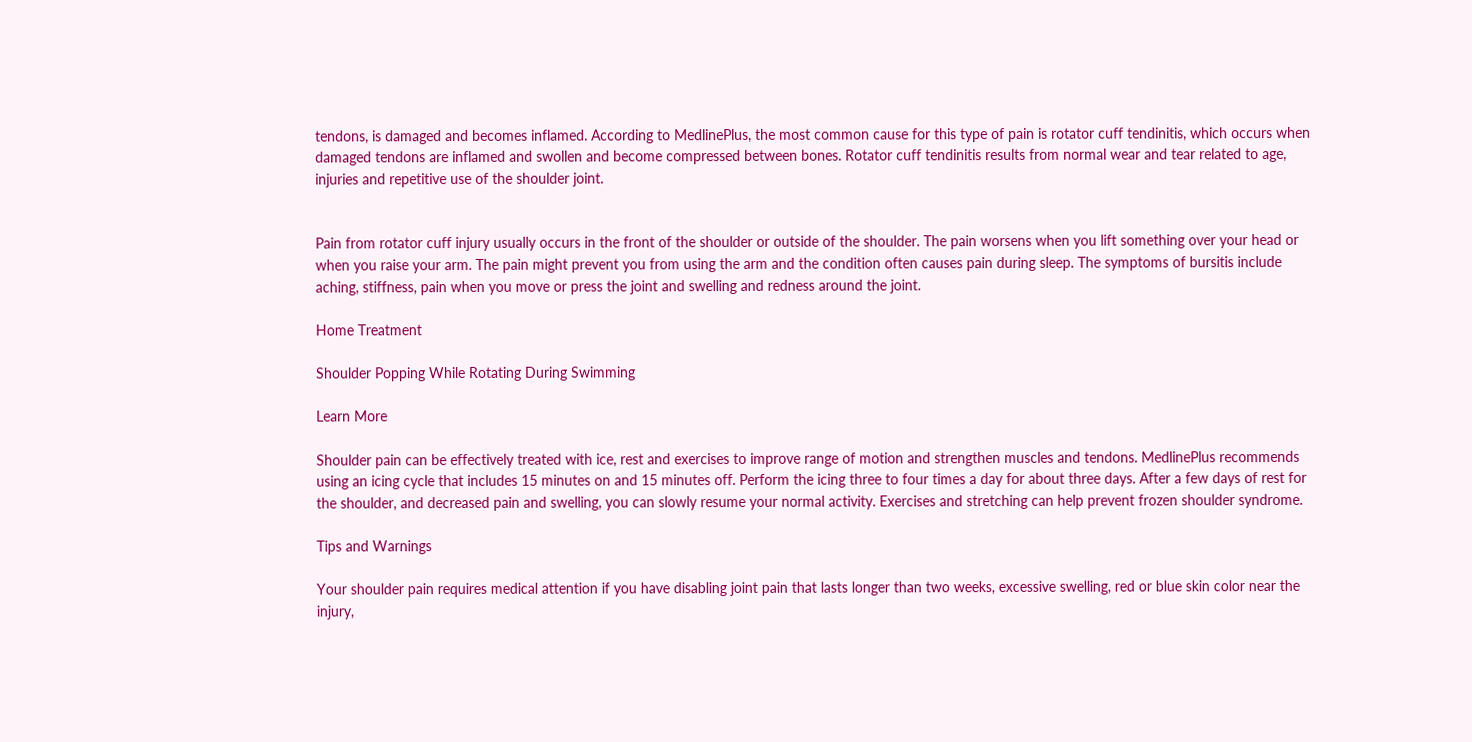tendons, is damaged and becomes inflamed. According to MedlinePlus, the most common cause for this type of pain is rotator cuff tendinitis, which occurs when damaged tendons are inflamed and swollen and become compressed between bones. Rotator cuff tendinitis results from normal wear and tear related to age, injuries and repetitive use of the shoulder joint.


Pain from rotator cuff injury usually occurs in the front of the shoulder or outside of the shoulder. The pain worsens when you lift something over your head or when you raise your arm. The pain might prevent you from using the arm and the condition often causes pain during sleep. The symptoms of bursitis include aching, stiffness, pain when you move or press the joint and swelling and redness around the joint.

Home Treatment

Shoulder Popping While Rotating During Swimming

Learn More

Shoulder pain can be effectively treated with ice, rest and exercises to improve range of motion and strengthen muscles and tendons. MedlinePlus recommends using an icing cycle that includes 15 minutes on and 15 minutes off. Perform the icing three to four times a day for about three days. After a few days of rest for the shoulder, and decreased pain and swelling, you can slowly resume your normal activity. Exercises and stretching can help prevent frozen shoulder syndrome.

Tips and Warnings

Your shoulder pain requires medical attention if you have disabling joint pain that lasts longer than two weeks, excessive swelling, red or blue skin color near the injury,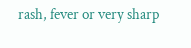rash, fever or very sharp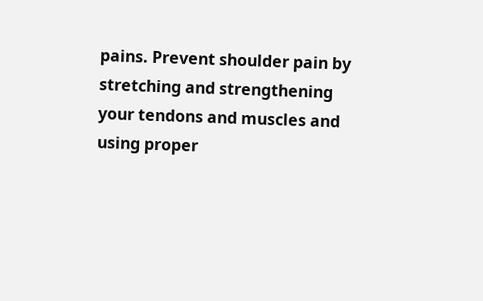pains. Prevent shoulder pain by stretching and strengthening your tendons and muscles and using proper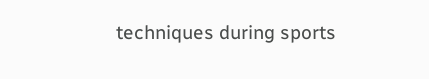techniques during sports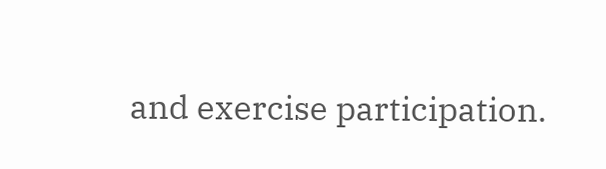and exercise participation.